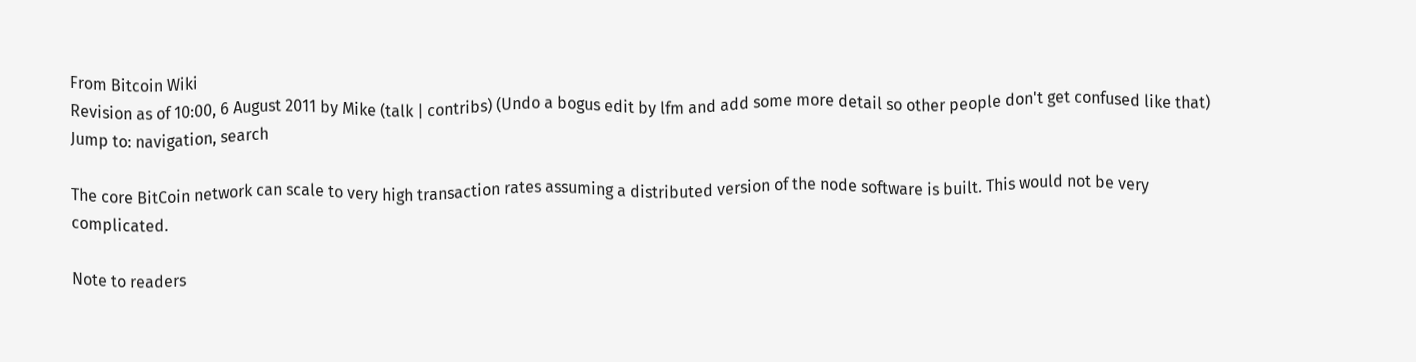From Bitcoin Wiki
Revision as of 10:00, 6 August 2011 by Mike (talk | contribs) (Undo a bogus edit by lfm and add some more detail so other people don't get confused like that)
Jump to: navigation, search

The core BitCoin network can scale to very high transaction rates assuming a distributed version of the node software is built. This would not be very complicated.

Note to readers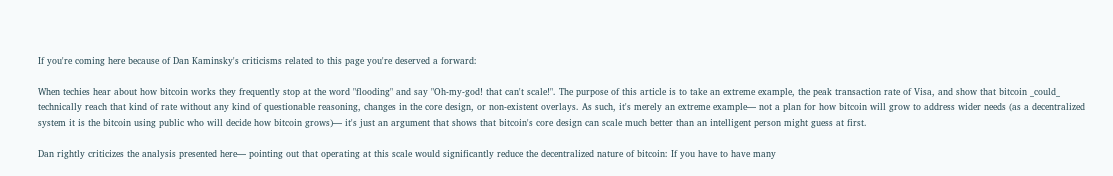If you're coming here because of Dan Kaminsky's criticisms related to this page you're deserved a forward:

When techies hear about how bitcoin works they frequently stop at the word "flooding" and say "Oh-my-god! that can't scale!". The purpose of this article is to take an extreme example, the peak transaction rate of Visa, and show that bitcoin _could_ technically reach that kind of rate without any kind of questionable reasoning, changes in the core design, or non-existent overlays. As such, it's merely an extreme example— not a plan for how bitcoin will grow to address wider needs (as a decentralized system it is the bitcoin using public who will decide how bitcoin grows)— it's just an argument that shows that bitcoin's core design can scale much better than an intelligent person might guess at first.

Dan rightly criticizes the analysis presented here— pointing out that operating at this scale would significantly reduce the decentralized nature of bitcoin: If you have to have many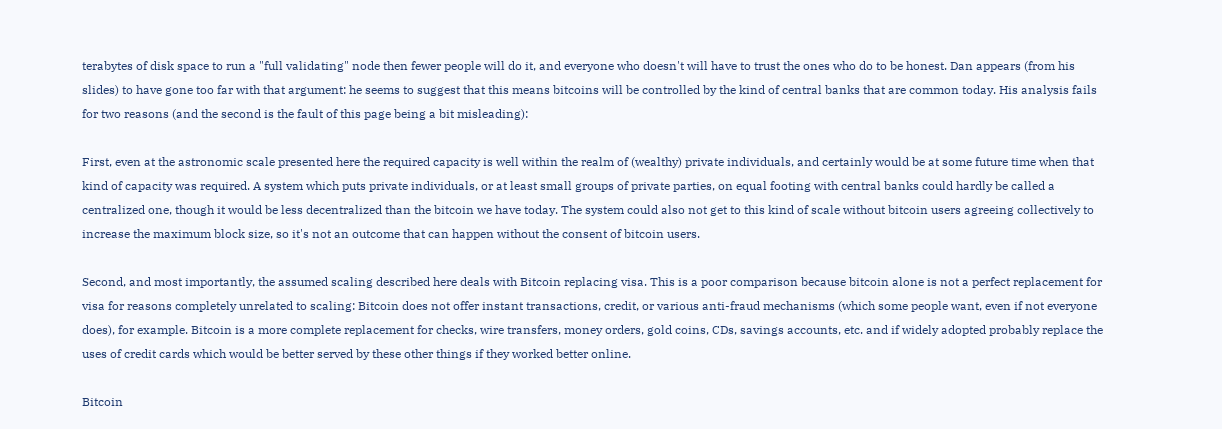terabytes of disk space to run a "full validating" node then fewer people will do it, and everyone who doesn't will have to trust the ones who do to be honest. Dan appears (from his slides) to have gone too far with that argument: he seems to suggest that this means bitcoins will be controlled by the kind of central banks that are common today. His analysis fails for two reasons (and the second is the fault of this page being a bit misleading):

First, even at the astronomic scale presented here the required capacity is well within the realm of (wealthy) private individuals, and certainly would be at some future time when that kind of capacity was required. A system which puts private individuals, or at least small groups of private parties, on equal footing with central banks could hardly be called a centralized one, though it would be less decentralized than the bitcoin we have today. The system could also not get to this kind of scale without bitcoin users agreeing collectively to increase the maximum block size, so it's not an outcome that can happen without the consent of bitcoin users.

Second, and most importantly, the assumed scaling described here deals with Bitcoin replacing visa. This is a poor comparison because bitcoin alone is not a perfect replacement for visa for reasons completely unrelated to scaling: Bitcoin does not offer instant transactions, credit, or various anti-fraud mechanisms (which some people want, even if not everyone does), for example. Bitcoin is a more complete replacement for checks, wire transfers, money orders, gold coins, CDs, savings accounts, etc. and if widely adopted probably replace the uses of credit cards which would be better served by these other things if they worked better online.

Bitcoin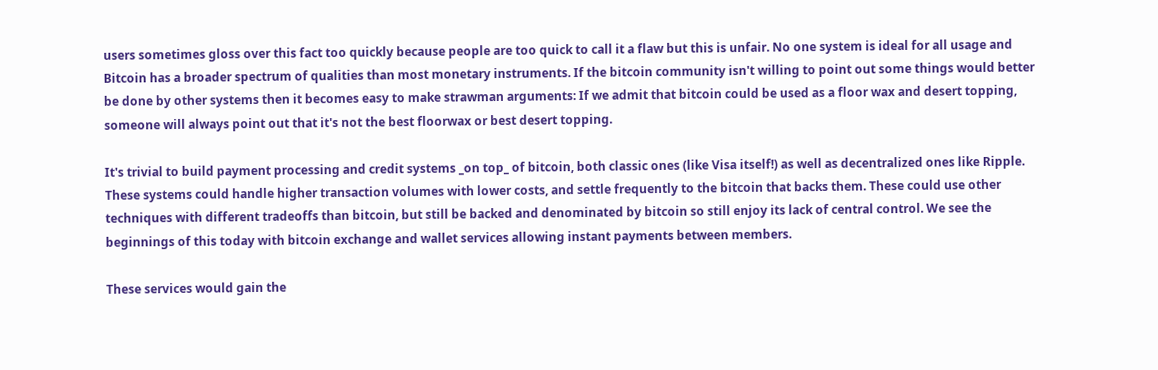users sometimes gloss over this fact too quickly because people are too quick to call it a flaw but this is unfair. No one system is ideal for all usage and Bitcoin has a broader spectrum of qualities than most monetary instruments. If the bitcoin community isn't willing to point out some things would better be done by other systems then it becomes easy to make strawman arguments: If we admit that bitcoin could be used as a floor wax and desert topping, someone will always point out that it's not the best floorwax or best desert topping.

It's trivial to build payment processing and credit systems _on top_ of bitcoin, both classic ones (like Visa itself!) as well as decentralized ones like Ripple. These systems could handle higher transaction volumes with lower costs, and settle frequently to the bitcoin that backs them. These could use other techniques with different tradeoffs than bitcoin, but still be backed and denominated by bitcoin so still enjoy its lack of central control. We see the beginnings of this today with bitcoin exchange and wallet services allowing instant payments between members.

These services would gain the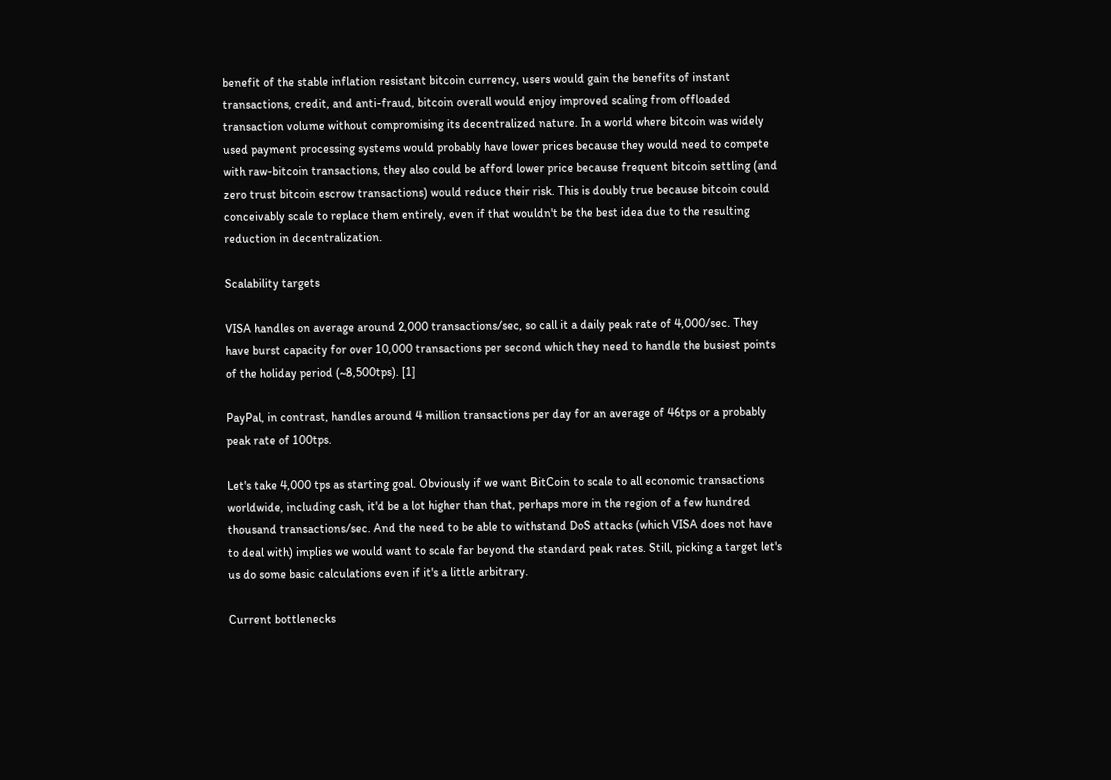benefit of the stable inflation resistant bitcoin currency, users would gain the benefits of instant transactions, credit, and anti-fraud, bitcoin overall would enjoy improved scaling from offloaded transaction volume without compromising its decentralized nature. In a world where bitcoin was widely used payment processing systems would probably have lower prices because they would need to compete with raw-bitcoin transactions, they also could be afford lower price because frequent bitcoin settling (and zero trust bitcoin escrow transactions) would reduce their risk. This is doubly true because bitcoin could conceivably scale to replace them entirely, even if that wouldn't be the best idea due to the resulting reduction in decentralization.

Scalability targets

VISA handles on average around 2,000 transactions/sec, so call it a daily peak rate of 4,000/sec. They have burst capacity for over 10,000 transactions per second which they need to handle the busiest points of the holiday period (~8,500tps). [1]

PayPal, in contrast, handles around 4 million transactions per day for an average of 46tps or a probably peak rate of 100tps.

Let's take 4,000 tps as starting goal. Obviously if we want BitCoin to scale to all economic transactions worldwide, including cash, it'd be a lot higher than that, perhaps more in the region of a few hundred thousand transactions/sec. And the need to be able to withstand DoS attacks (which VISA does not have to deal with) implies we would want to scale far beyond the standard peak rates. Still, picking a target let's us do some basic calculations even if it's a little arbitrary.

Current bottlenecks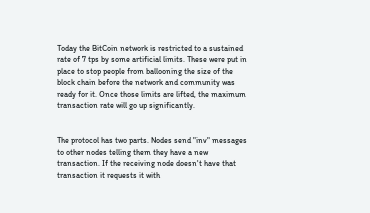Today the BitCoin network is restricted to a sustained rate of 7 tps by some artificial limits. These were put in place to stop people from ballooning the size of the block chain before the network and community was ready for it. Once those limits are lifted, the maximum transaction rate will go up significantly.


The protocol has two parts. Nodes send "inv" messages to other nodes telling them they have a new transaction. If the receiving node doesn't have that transaction it requests it with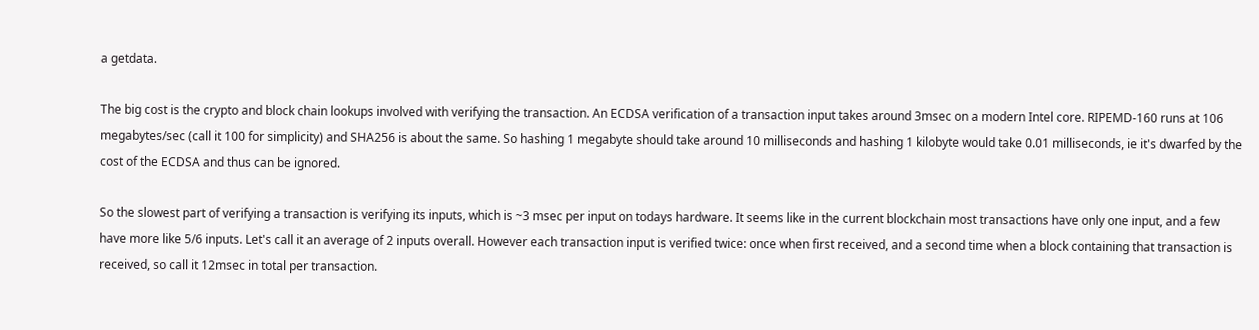a getdata.

The big cost is the crypto and block chain lookups involved with verifying the transaction. An ECDSA verification of a transaction input takes around 3msec on a modern Intel core. RIPEMD-160 runs at 106 megabytes/sec (call it 100 for simplicity) and SHA256 is about the same. So hashing 1 megabyte should take around 10 milliseconds and hashing 1 kilobyte would take 0.01 milliseconds, ie it's dwarfed by the cost of the ECDSA and thus can be ignored.

So the slowest part of verifying a transaction is verifying its inputs, which is ~3 msec per input on todays hardware. It seems like in the current blockchain most transactions have only one input, and a few have more like 5/6 inputs. Let's call it an average of 2 inputs overall. However each transaction input is verified twice: once when first received, and a second time when a block containing that transaction is received, so call it 12msec in total per transaction.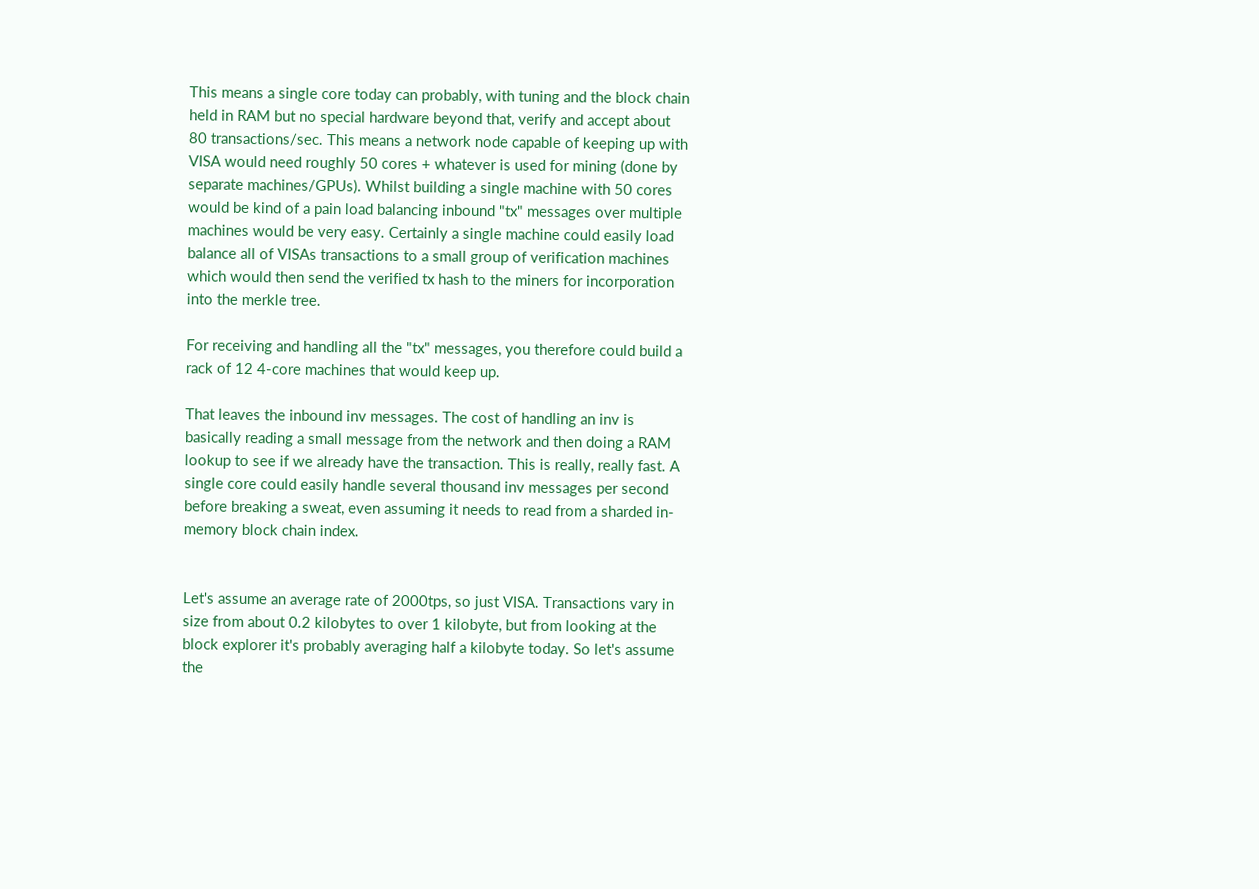This means a single core today can probably, with tuning and the block chain held in RAM but no special hardware beyond that, verify and accept about 80 transactions/sec. This means a network node capable of keeping up with VISA would need roughly 50 cores + whatever is used for mining (done by separate machines/GPUs). Whilst building a single machine with 50 cores would be kind of a pain load balancing inbound "tx" messages over multiple machines would be very easy. Certainly a single machine could easily load balance all of VISAs transactions to a small group of verification machines which would then send the verified tx hash to the miners for incorporation into the merkle tree.

For receiving and handling all the "tx" messages, you therefore could build a rack of 12 4-core machines that would keep up.

That leaves the inbound inv messages. The cost of handling an inv is basically reading a small message from the network and then doing a RAM lookup to see if we already have the transaction. This is really, really fast. A single core could easily handle several thousand inv messages per second before breaking a sweat, even assuming it needs to read from a sharded in-memory block chain index.


Let's assume an average rate of 2000tps, so just VISA. Transactions vary in size from about 0.2 kilobytes to over 1 kilobyte, but from looking at the block explorer it's probably averaging half a kilobyte today. So let's assume the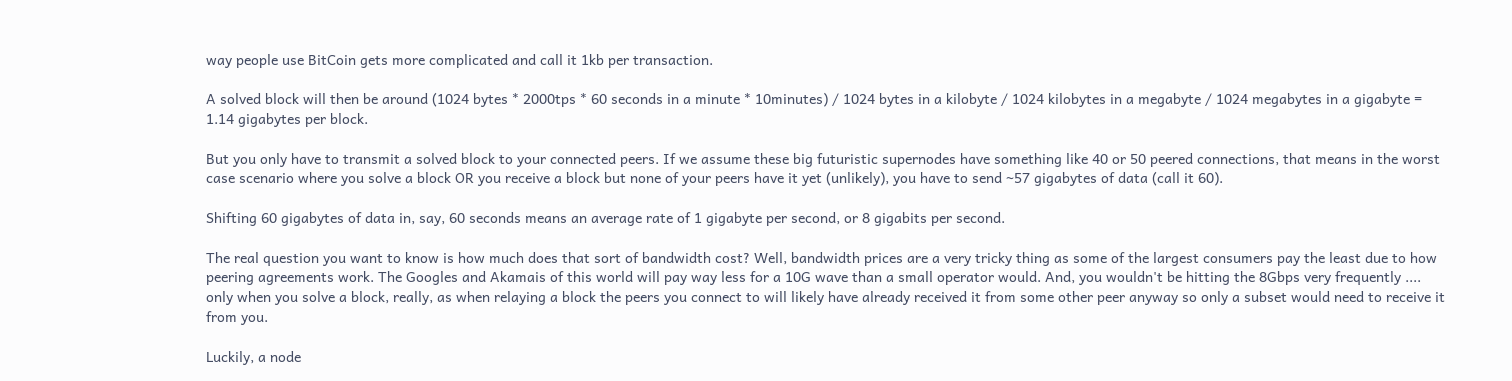way people use BitCoin gets more complicated and call it 1kb per transaction.

A solved block will then be around (1024 bytes * 2000tps * 60 seconds in a minute * 10minutes) / 1024 bytes in a kilobyte / 1024 kilobytes in a megabyte / 1024 megabytes in a gigabyte = 1.14 gigabytes per block.

But you only have to transmit a solved block to your connected peers. If we assume these big futuristic supernodes have something like 40 or 50 peered connections, that means in the worst case scenario where you solve a block OR you receive a block but none of your peers have it yet (unlikely), you have to send ~57 gigabytes of data (call it 60).

Shifting 60 gigabytes of data in, say, 60 seconds means an average rate of 1 gigabyte per second, or 8 gigabits per second.

The real question you want to know is how much does that sort of bandwidth cost? Well, bandwidth prices are a very tricky thing as some of the largest consumers pay the least due to how peering agreements work. The Googles and Akamais of this world will pay way less for a 10G wave than a small operator would. And, you wouldn't be hitting the 8Gbps very frequently .... only when you solve a block, really, as when relaying a block the peers you connect to will likely have already received it from some other peer anyway so only a subset would need to receive it from you.

Luckily, a node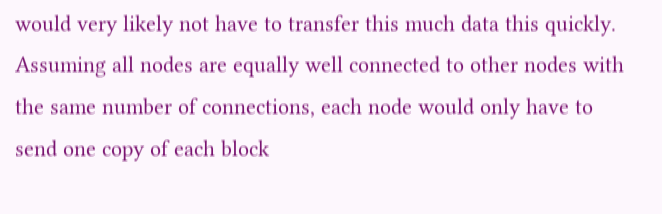would very likely not have to transfer this much data this quickly. Assuming all nodes are equally well connected to other nodes with the same number of connections, each node would only have to send one copy of each block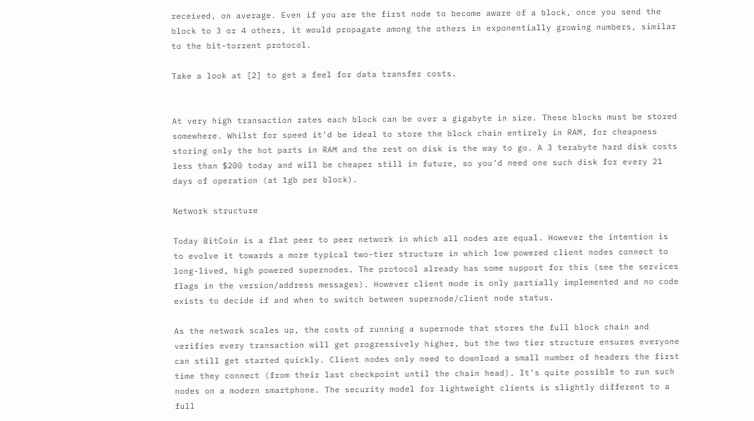received, on average. Even if you are the first node to become aware of a block, once you send the block to 3 or 4 others, it would propagate among the others in exponentially growing numbers, similar to the bit-torrent protocol.

Take a look at [2] to get a feel for data transfer costs.


At very high transaction rates each block can be over a gigabyte in size. These blocks must be stored somewhere. Whilst for speed it'd be ideal to store the block chain entirely in RAM, for cheapness storing only the hot parts in RAM and the rest on disk is the way to go. A 3 terabyte hard disk costs less than $200 today and will be cheaper still in future, so you'd need one such disk for every 21 days of operation (at 1gb per block).

Network structure

Today BitCoin is a flat peer to peer network in which all nodes are equal. However the intention is to evolve it towards a more typical two-tier structure in which low powered client nodes connect to long-lived, high powered supernodes. The protocol already has some support for this (see the services flags in the version/address messages). However client mode is only partially implemented and no code exists to decide if and when to switch between supernode/client node status.

As the network scales up, the costs of running a supernode that stores the full block chain and verifies every transaction will get progressively higher, but the two tier structure ensures everyone can still get started quickly. Client nodes only need to download a small number of headers the first time they connect (from their last checkpoint until the chain head). It's quite possible to run such nodes on a modern smartphone. The security model for lightweight clients is slightly different to a full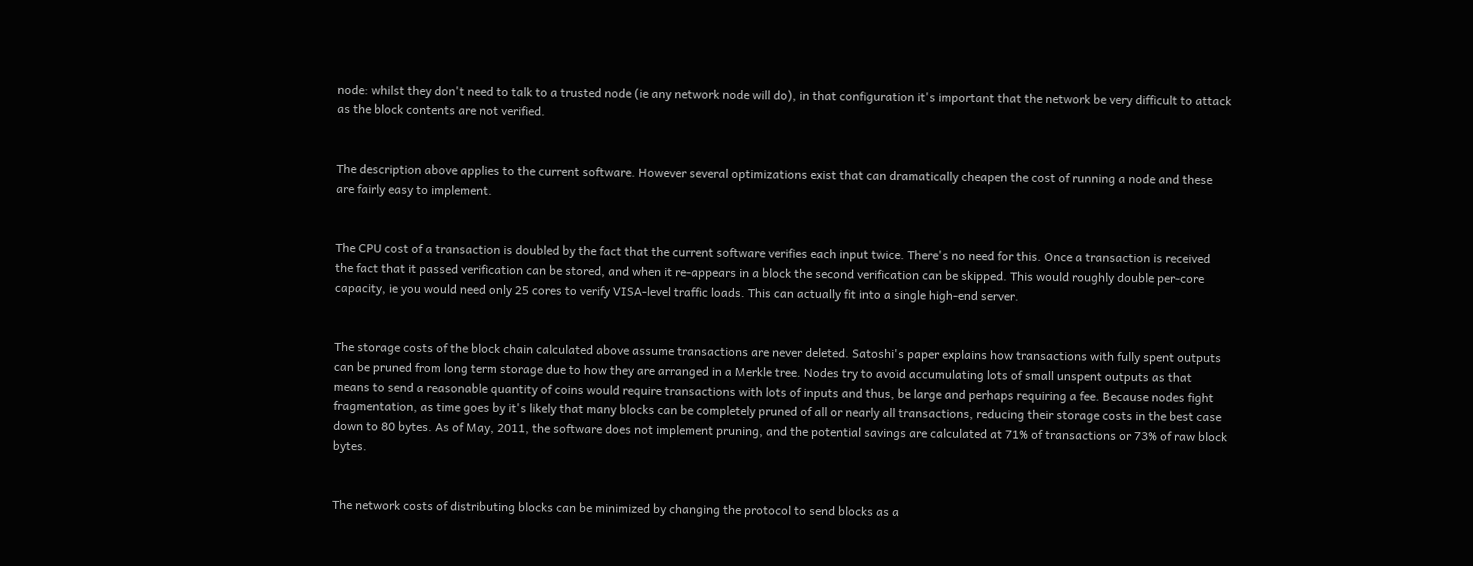node: whilst they don't need to talk to a trusted node (ie any network node will do), in that configuration it's important that the network be very difficult to attack as the block contents are not verified.


The description above applies to the current software. However several optimizations exist that can dramatically cheapen the cost of running a node and these are fairly easy to implement.


The CPU cost of a transaction is doubled by the fact that the current software verifies each input twice. There's no need for this. Once a transaction is received the fact that it passed verification can be stored, and when it re-appears in a block the second verification can be skipped. This would roughly double per-core capacity, ie you would need only 25 cores to verify VISA-level traffic loads. This can actually fit into a single high-end server.


The storage costs of the block chain calculated above assume transactions are never deleted. Satoshi's paper explains how transactions with fully spent outputs can be pruned from long term storage due to how they are arranged in a Merkle tree. Nodes try to avoid accumulating lots of small unspent outputs as that means to send a reasonable quantity of coins would require transactions with lots of inputs and thus, be large and perhaps requiring a fee. Because nodes fight fragmentation, as time goes by it's likely that many blocks can be completely pruned of all or nearly all transactions, reducing their storage costs in the best case down to 80 bytes. As of May, 2011, the software does not implement pruning, and the potential savings are calculated at 71% of transactions or 73% of raw block bytes.


The network costs of distributing blocks can be minimized by changing the protocol to send blocks as a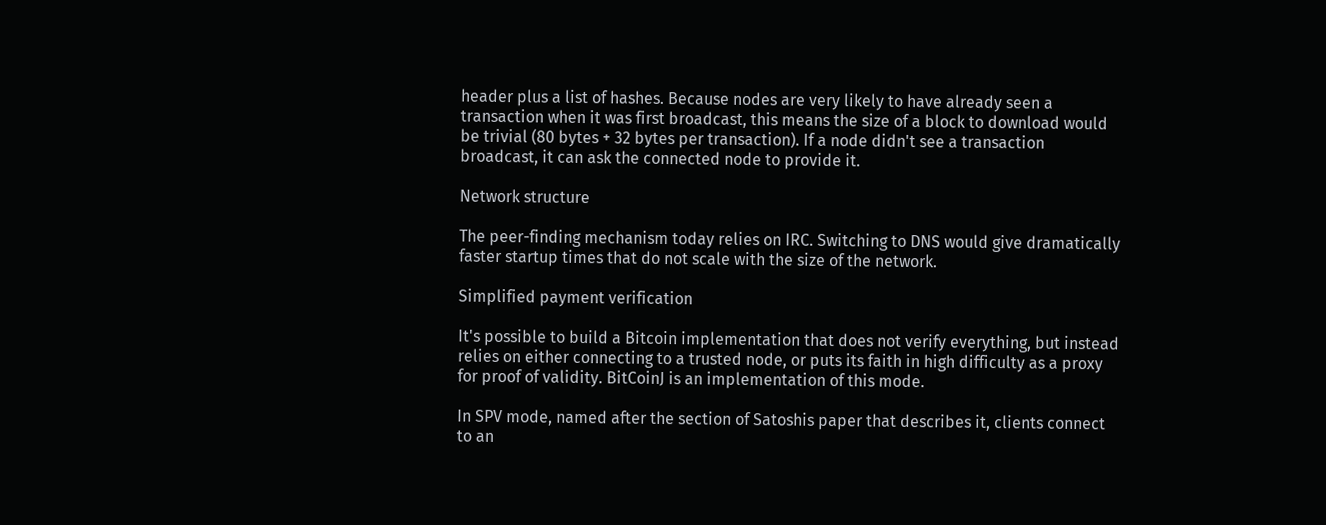header plus a list of hashes. Because nodes are very likely to have already seen a transaction when it was first broadcast, this means the size of a block to download would be trivial (80 bytes + 32 bytes per transaction). If a node didn't see a transaction broadcast, it can ask the connected node to provide it.

Network structure

The peer-finding mechanism today relies on IRC. Switching to DNS would give dramatically faster startup times that do not scale with the size of the network.

Simplified payment verification

It's possible to build a Bitcoin implementation that does not verify everything, but instead relies on either connecting to a trusted node, or puts its faith in high difficulty as a proxy for proof of validity. BitCoinJ is an implementation of this mode.

In SPV mode, named after the section of Satoshis paper that describes it, clients connect to an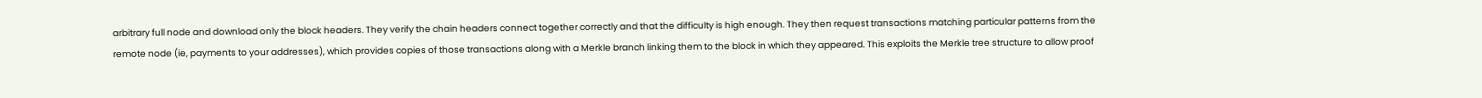arbitrary full node and download only the block headers. They verify the chain headers connect together correctly and that the difficulty is high enough. They then request transactions matching particular patterns from the remote node (ie, payments to your addresses), which provides copies of those transactions along with a Merkle branch linking them to the block in which they appeared. This exploits the Merkle tree structure to allow proof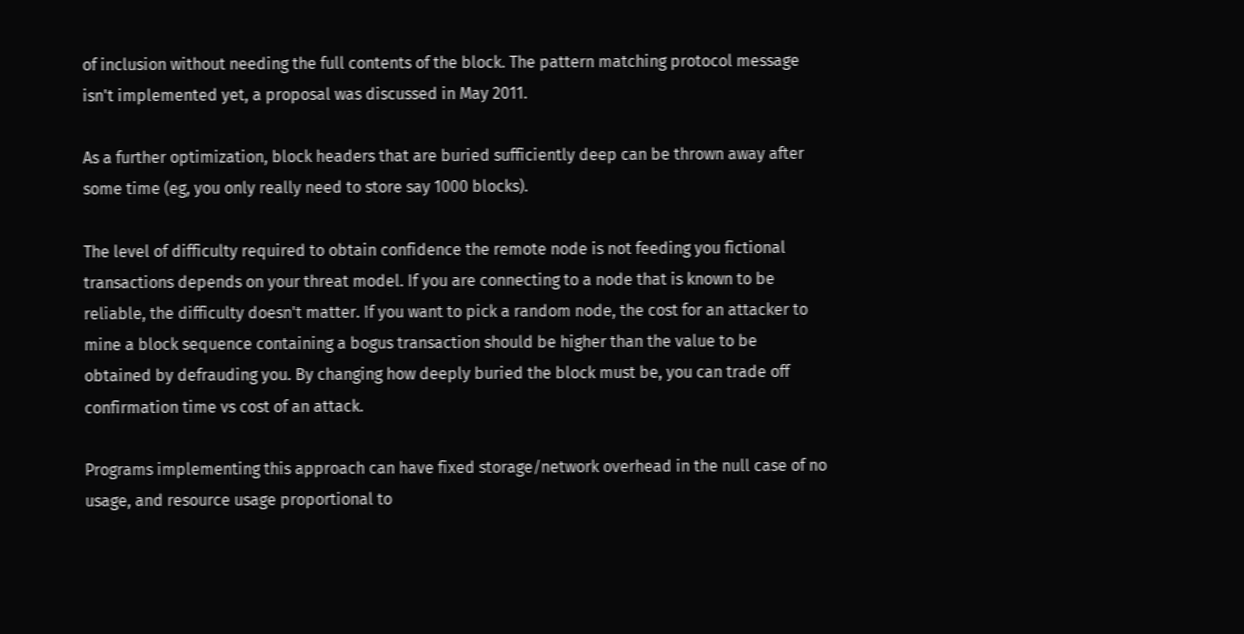of inclusion without needing the full contents of the block. The pattern matching protocol message isn't implemented yet, a proposal was discussed in May 2011.

As a further optimization, block headers that are buried sufficiently deep can be thrown away after some time (eg, you only really need to store say 1000 blocks).

The level of difficulty required to obtain confidence the remote node is not feeding you fictional transactions depends on your threat model. If you are connecting to a node that is known to be reliable, the difficulty doesn't matter. If you want to pick a random node, the cost for an attacker to mine a block sequence containing a bogus transaction should be higher than the value to be obtained by defrauding you. By changing how deeply buried the block must be, you can trade off confirmation time vs cost of an attack.

Programs implementing this approach can have fixed storage/network overhead in the null case of no usage, and resource usage proportional to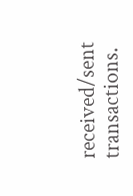received/sent transactions.